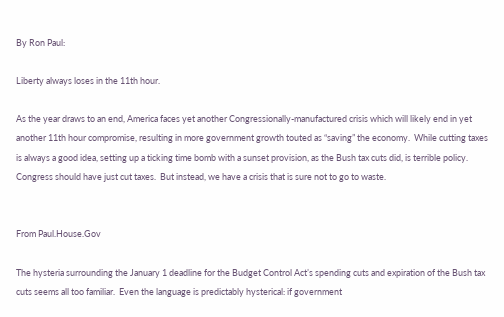By Ron Paul:

Liberty always loses in the 11th hour.

As the year draws to an end, America faces yet another Congressionally-manufactured crisis which will likely end in yet another 11th hour compromise, resulting in more government growth touted as “saving” the economy.  While cutting taxes is always a good idea, setting up a ticking time bomb with a sunset provision, as the Bush tax cuts did, is terrible policy.  Congress should have just cut taxes.  But instead, we have a crisis that is sure not to go to waste.


From Paul.House.Gov

The hysteria surrounding the January 1 deadline for the Budget Control Act’s spending cuts and expiration of the Bush tax cuts seems all too familiar.  Even the language is predictably hysterical: if government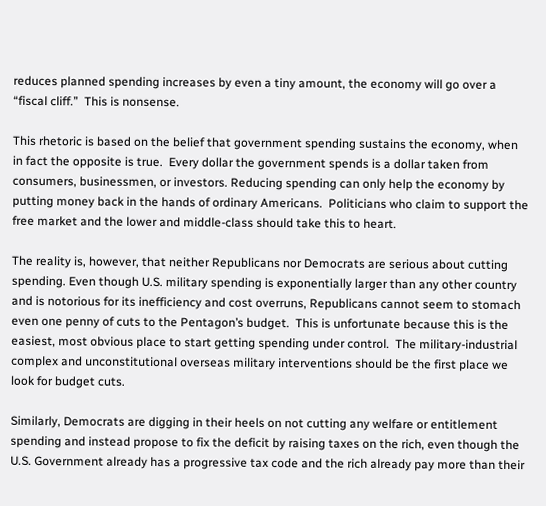reduces planned spending increases by even a tiny amount, the economy will go over a “fiscal cliff.”  This is nonsense.

This rhetoric is based on the belief that government spending sustains the economy, when in fact the opposite is true.  Every dollar the government spends is a dollar taken from consumers, businessmen, or investors. Reducing spending can only help the economy by putting money back in the hands of ordinary Americans.  Politicians who claim to support the free market and the lower and middle-class should take this to heart.

The reality is, however, that neither Republicans nor Democrats are serious about cutting spending. Even though U.S. military spending is exponentially larger than any other country and is notorious for its inefficiency and cost overruns, Republicans cannot seem to stomach even one penny of cuts to the Pentagon’s budget.  This is unfortunate because this is the easiest, most obvious place to start getting spending under control.  The military-industrial complex and unconstitutional overseas military interventions should be the first place we look for budget cuts.

Similarly, Democrats are digging in their heels on not cutting any welfare or entitlement spending and instead propose to fix the deficit by raising taxes on the rich, even though the U.S. Government already has a progressive tax code and the rich already pay more than their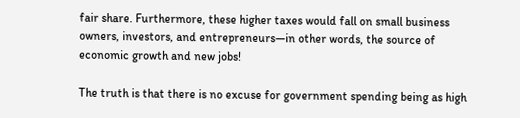fair share. Furthermore, these higher taxes would fall on small business owners, investors, and entrepreneurs—in other words, the source of economic growth and new jobs!

The truth is that there is no excuse for government spending being as high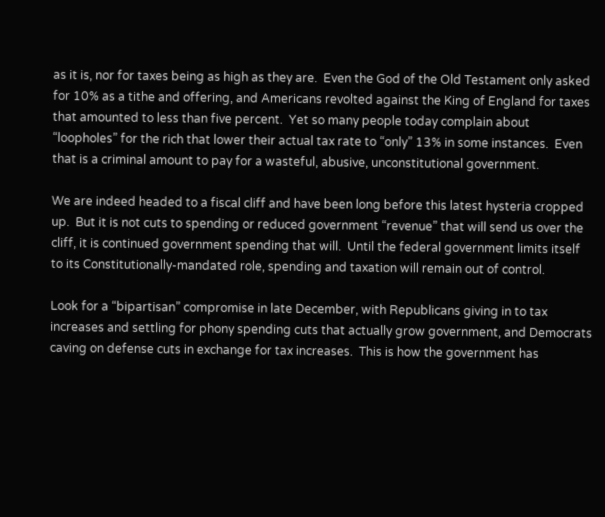as it is, nor for taxes being as high as they are.  Even the God of the Old Testament only asked for 10% as a tithe and offering, and Americans revolted against the King of England for taxes that amounted to less than five percent.  Yet so many people today complain about “loopholes” for the rich that lower their actual tax rate to “only” 13% in some instances.  Even that is a criminal amount to pay for a wasteful, abusive, unconstitutional government.

We are indeed headed to a fiscal cliff and have been long before this latest hysteria cropped up.  But it is not cuts to spending or reduced government “revenue” that will send us over the cliff, it is continued government spending that will.  Until the federal government limits itself to its Constitutionally-mandated role, spending and taxation will remain out of control.

Look for a “bipartisan” compromise in late December, with Republicans giving in to tax increases and settling for phony spending cuts that actually grow government, and Democrats caving on defense cuts in exchange for tax increases.  This is how the government has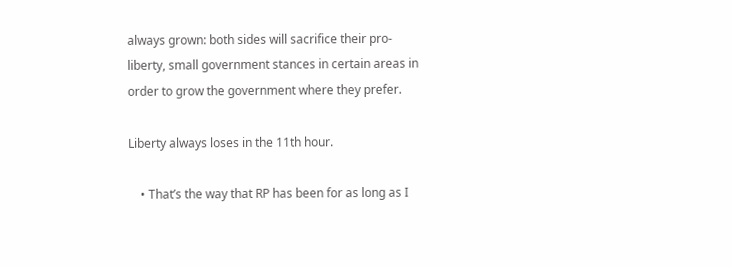always grown: both sides will sacrifice their pro-liberty, small government stances in certain areas in order to grow the government where they prefer.

Liberty always loses in the 11th hour.

    • That’s the way that RP has been for as long as I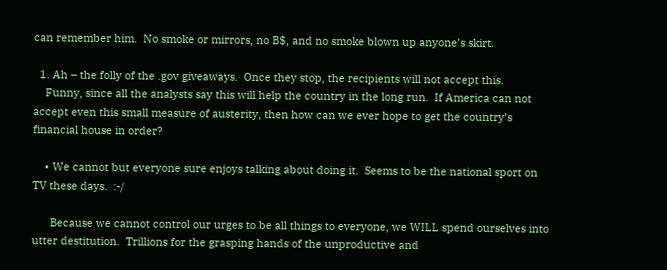can remember him.  No smoke or mirrors, no B$, and no smoke blown up anyone’s skirt.

  1. Ah – the folly of the .gov giveaways.  Once they stop, the recipients will not accept this.
    Funny, since all the analysts say this will help the country in the long run.  If America can not accept even this small measure of austerity, then how can we ever hope to get the country’s financial house in order?

    • We cannot but everyone sure enjoys talking about doing it.  Seems to be the national sport on TV these days.  :-/

      Because we cannot control our urges to be all things to everyone, we WILL spend ourselves into utter destitution.  Trillions for the grasping hands of the unproductive and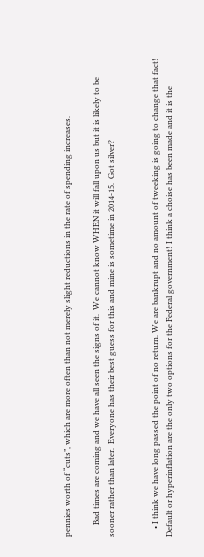pennies worth of “cuts”, which are more often than not merely slight reductions in the rate of spending increases.

      Bad times are coming and we have all seen the signs of it.  We cannot know WHEN it will fall upon us but it is likely to be sooner rather than later.  Everyone has their best guess for this and mine is sometime in 2014-15.  Got silver?


    • I think we have long passed the point of no return. We are bankrupt and no amount of tweeking is going to change that fact! Default or hyperinflation are the only two options for the Federal government! I think a choise has been made and it is the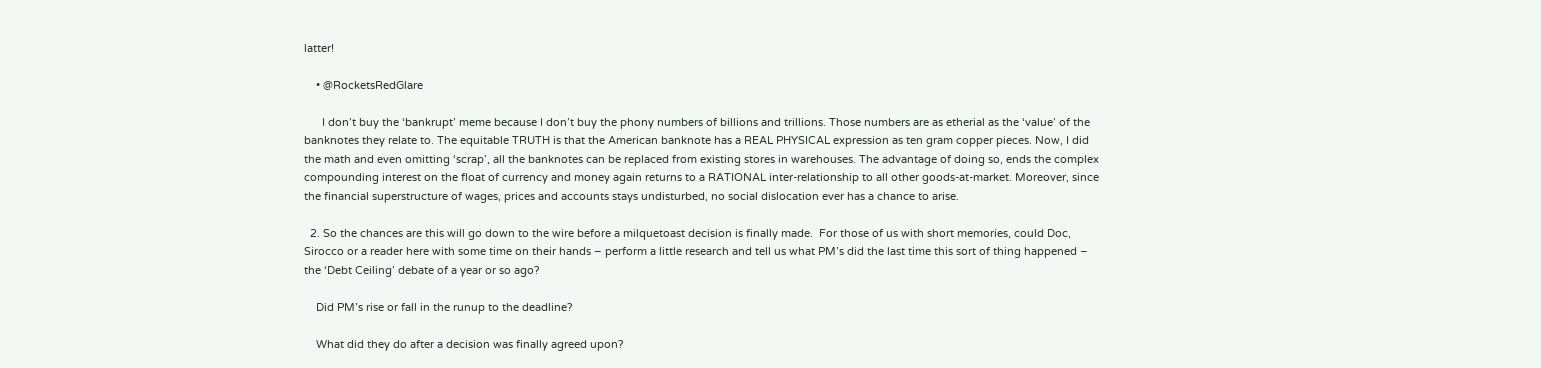latter!

    • @RocketsRedGlare

      I don’t buy the ‘bankrupt’ meme because I don’t buy the phony numbers of billions and trillions. Those numbers are as etherial as the ‘value’ of the banknotes they relate to. The equitable TRUTH is that the American banknote has a REAL PHYSICAL expression as ten gram copper pieces. Now, I did the math and even omitting ‘scrap’, all the banknotes can be replaced from existing stores in warehouses. The advantage of doing so, ends the complex compounding interest on the float of currency and money again returns to a RATIONAL inter-relationship to all other goods-at-market. Moreover, since the financial superstructure of wages, prices and accounts stays undisturbed, no social dislocation ever has a chance to arise.

  2. So the chances are this will go down to the wire before a milquetoast decision is finally made.  For those of us with short memories, could Doc, Sirocco or a reader here with some time on their hands – perform a little research and tell us what PM’s did the last time this sort of thing happened – the ‘Debt Ceiling’ debate of a year or so ago?

    Did PM’s rise or fall in the runup to the deadline?

    What did they do after a decision was finally agreed upon?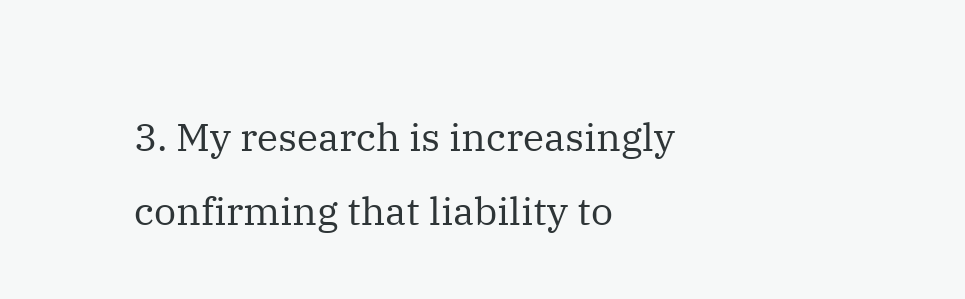3. My research is increasingly confirming that liability to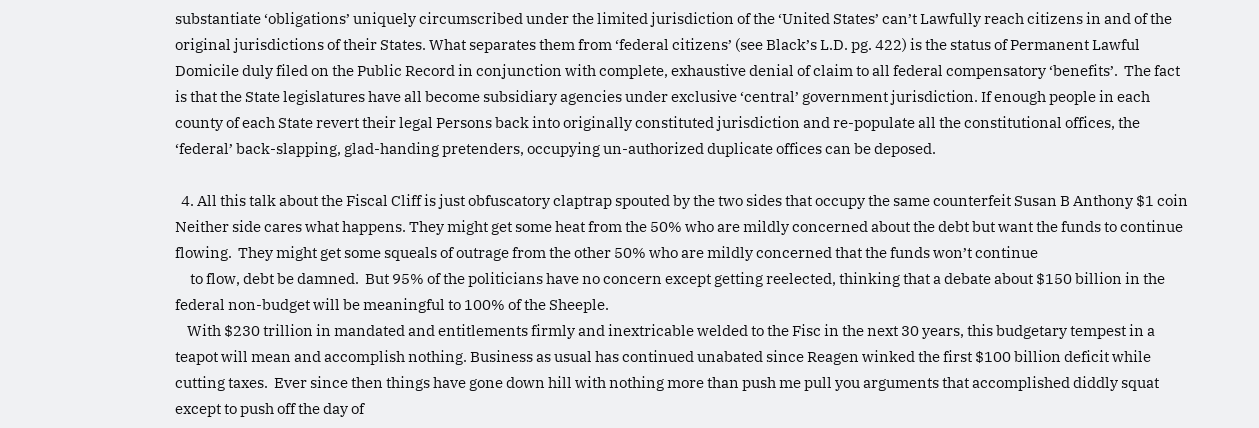substantiate ‘obligations’ uniquely circumscribed under the limited jurisdiction of the ‘United States’ can’t Lawfully reach citizens in and of the original jurisdictions of their States. What separates them from ‘federal citizens’ (see Black’s L.D. pg. 422) is the status of Permanent Lawful Domicile duly filed on the Public Record in conjunction with complete, exhaustive denial of claim to all federal compensatory ‘benefits’.  The fact is that the State legislatures have all become subsidiary agencies under exclusive ‘central’ government jurisdiction. If enough people in each county of each State revert their legal Persons back into originally constituted jurisdiction and re-populate all the constitutional offices, the ‘federal’ back-slapping, glad-handing pretenders, occupying un-authorized duplicate offices can be deposed.

  4. All this talk about the Fiscal Cliff is just obfuscatory claptrap spouted by the two sides that occupy the same counterfeit Susan B Anthony $1 coin  Neither side cares what happens. They might get some heat from the 50% who are mildly concerned about the debt but want the funds to continue flowing.  They might get some squeals of outrage from the other 50% who are mildly concerned that the funds won’t continue
     to flow, debt be damned.  But 95% of the politicians have no concern except getting reelected, thinking that a debate about $150 billion in the federal non-budget will be meaningful to 100% of the Sheeple.
    With $230 trillion in mandated and entitlements firmly and inextricable welded to the Fisc in the next 30 years, this budgetary tempest in a teapot will mean and accomplish nothing. Business as usual has continued unabated since Reagen winked the first $100 billion deficit while cutting taxes.  Ever since then things have gone down hill with nothing more than push me pull you arguments that accomplished diddly squat except to push off the day of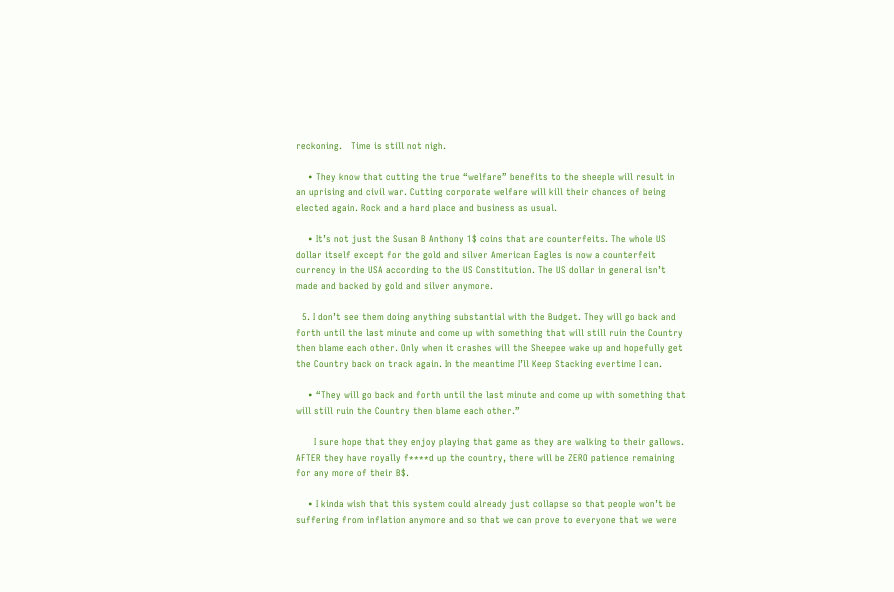reckoning.   Time is still not nigh.

    • They know that cutting the true “welfare” benefits to the sheeple will result in an uprising and civil war. Cutting corporate welfare will kill their chances of being elected again. Rock and a hard place and business as usual.

    • It’s not just the Susan B Anthony 1$ coins that are counterfeits. The whole US dollar itself except for the gold and silver American Eagles is now a counterfeit currency in the USA according to the US Constitution. The US dollar in general isn’t made and backed by gold and silver anymore.

  5. I don’t see them doing anything substantial with the Budget. They will go back and forth until the last minute and come up with something that will still ruin the Country then blame each other. Only when it crashes will the Sheepee wake up and hopefully get the Country back on track again. In the meantime I’ll Keep Stacking evertime I can.

    • “They will go back and forth until the last minute and come up with something that will still ruin the Country then blame each other.”

      I sure hope that they enjoy playing that game as they are walking to their gallows.  AFTER they have royally f****d up the country, there will be ZERO patience remaining for any more of their B$.

    • I kinda wish that this system could already just collapse so that people won’t be suffering from inflation anymore and so that we can prove to everyone that we were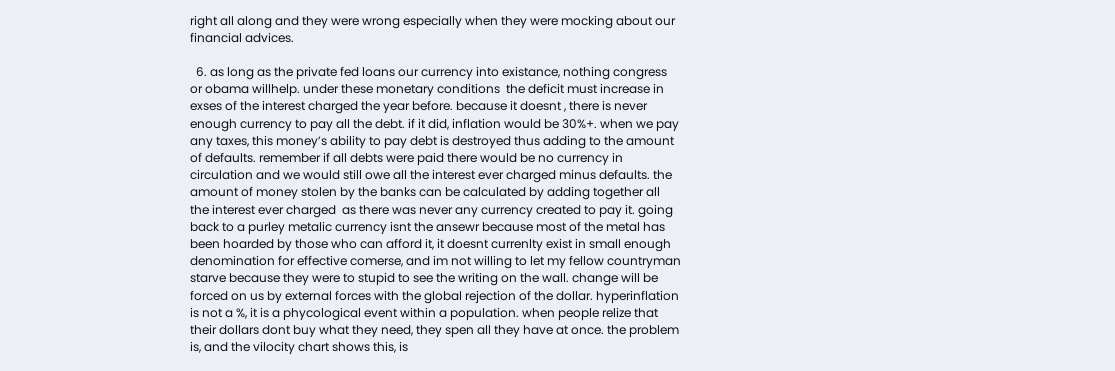right all along and they were wrong especially when they were mocking about our financial advices.

  6. as long as the private fed loans our currency into existance, nothing congress or obama willhelp. under these monetary conditions  the deficit must increase in exses of the interest charged the year before. because it doesnt , there is never enough currency to pay all the debt. if it did, inflation would be 30%+. when we pay any taxes, this money’s ability to pay debt is destroyed thus adding to the amount of defaults. remember if all debts were paid there would be no currency in circulation and we would still owe all the interest ever charged minus defaults. the amount of money stolen by the banks can be calculated by adding together all the interest ever charged  as there was never any currency created to pay it. going back to a purley metalic currency isnt the ansewr because most of the metal has been hoarded by those who can afford it, it doesnt currenlty exist in small enough denomination for effective comerse, and im not willing to let my fellow countryman starve because they were to stupid to see the writing on the wall. change will be forced on us by external forces with the global rejection of the dollar. hyperinflation is not a %, it is a phycological event within a population. when people relize that their dollars dont buy what they need, they spen all they have at once. the problem is, and the vilocity chart shows this, is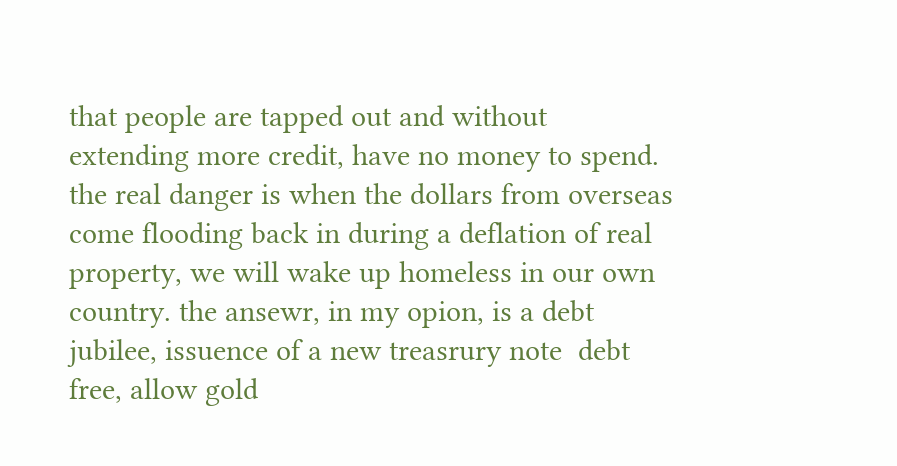that people are tapped out and without extending more credit, have no money to spend. the real danger is when the dollars from overseas come flooding back in during a deflation of real property, we will wake up homeless in our own country. the ansewr, in my opion, is a debt jubilee, issuence of a new treasrury note  debt free, allow gold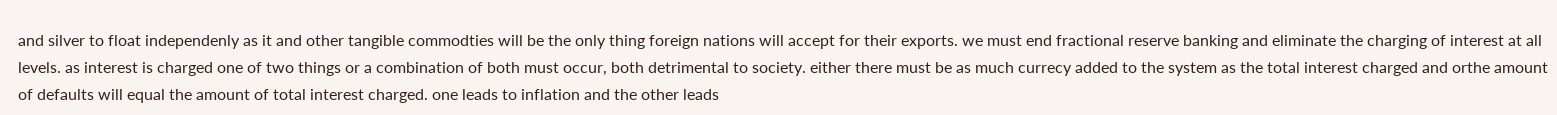and silver to float independenly as it and other tangible commodties will be the only thing foreign nations will accept for their exports. we must end fractional reserve banking and eliminate the charging of interest at all levels. as interest is charged one of two things or a combination of both must occur, both detrimental to society. either there must be as much currecy added to the system as the total interest charged and orthe amount of defaults will equal the amount of total interest charged. one leads to inflation and the other leads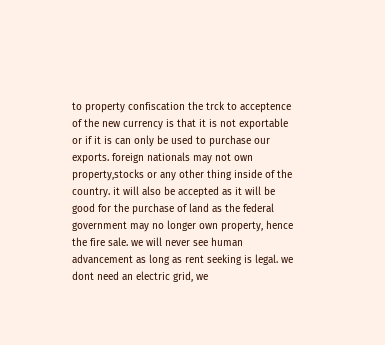to property confiscation the trck to acceptence of the new currency is that it is not exportable or if it is can only be used to purchase our exports. foreign nationals may not own property,stocks or any other thing inside of the country. it will also be accepted as it will be good for the purchase of land as the federal government may no longer own property, hence the fire sale. we will never see human advancement as long as rent seeking is legal. we dont need an electric grid, we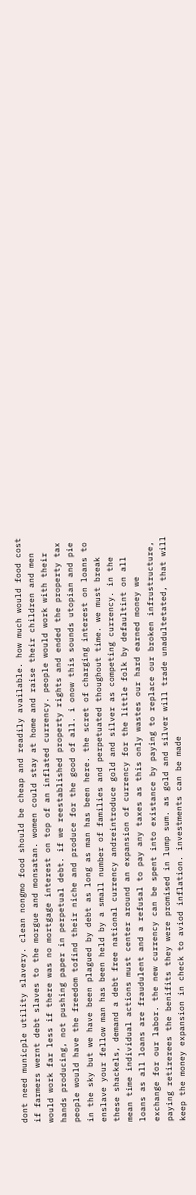dont need municple utility slavery. clean nongmo food should be cheap and readily available. how much would food cost if farmers wernt debt slaves to the morgue and monsatan. women could stay at home and raise their children and men would work far less if there was no mortgage interest on top of an inflated currency. people would work with their hands producing, not pushing paper in perpetual debt. if we reestablished property rights and ended the property tax people would have the freedom tofind their niche and produce for the good of all. i onow this sounds utopian and pie in the sky but we have been plagued by debt as long as man has been here. the scret of charging interest on loans to enslave your fellow man has been held by a small number of families and perpetuated thoughout time. we must break these shackels, demand a debt free national currency andreintroduce gold and silver as competing currency. in the mean time individual actions must center around an expansion of currency for the little folk by defaultint on all loans as all loans are fraudulent and a refusal to pay any taxes as this only wastes our hard earned money we exchange for our labor. the new currency can be spent into existance by paying to replace our broken infrustructure, paying retirerees the benifits they were promised in lump sum. as gold and silver will trade unadultetated, that will keep the money expansion in check to aviod inflation. investments can be made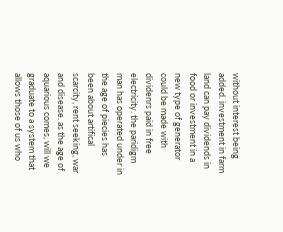without interest being added. investment in farm land can pay dividends in food or investment in a new type of generator could be made with dividenrs paid in free electricity. the paridigm man has operated under in the age of piecies has been about artifical scarcity, rent seeking, war and disease. as the age of aquarious comes, will we graduate to a system that allows those of us who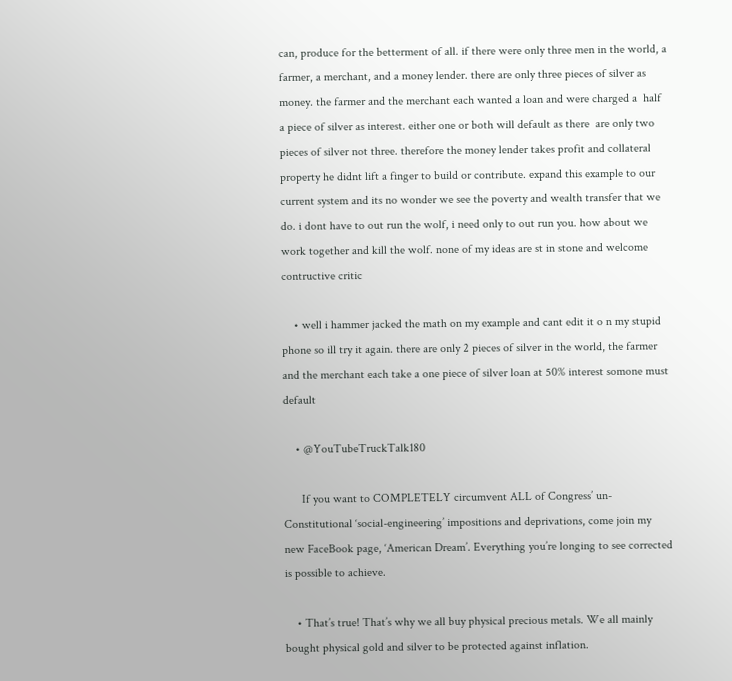can, produce for the betterment of all. if there were only three men in the world, a farmer, a merchant, and a money lender. there are only three pieces of silver as money. the farmer and the merchant each wanted a loan and were charged a  half a piece of silver as interest. either one or both will default as there  are only two pieces of silver not three. therefore the money lender takes profit and collateral property he didnt lift a finger to build or contribute. expand this example to our current system and its no wonder we see the poverty and wealth transfer that we do. i dont have to out run the wolf, i need only to out run you. how about we work together and kill the wolf. none of my ideas are st in stone and welcome contructive critic

    • well i hammer jacked the math on my example and cant edit it o n my stupid phone so ill try it again. there are only 2 pieces of silver in the world, the farmer and the merchant each take a one piece of silver loan at 50% interest somone must default

    • @YouTubeTruckTalk180

      If you want to COMPLETELY circumvent ALL of Congress’ un-Constitutional ‘social-engineering’ impositions and deprivations, come join my new FaceBook page, ‘American Dream’. Everything you’re longing to see corrected is possible to achieve.

    • That’s true! That’s why we all buy physical precious metals. We all mainly bought physical gold and silver to be protected against inflation.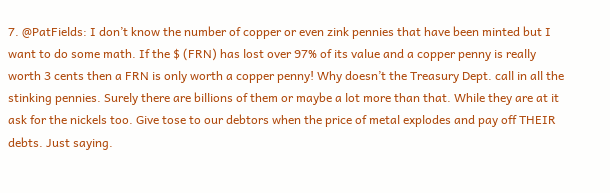7. @PatFields: I don’t know the number of copper or even zink pennies that have been minted but I want to do some math. If the $ (FRN) has lost over 97% of its value and a copper penny is really worth 3 cents then a FRN is only worth a copper penny! Why doesn’t the Treasury Dept. call in all the stinking pennies. Surely there are billions of them or maybe a lot more than that. While they are at it ask for the nickels too. Give tose to our debtors when the price of metal explodes and pay off THEIR debts. Just saying.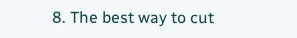8. The best way to cut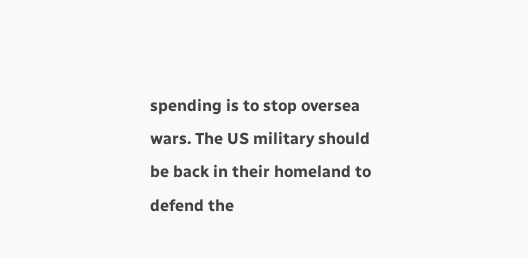spending is to stop oversea wars. The US military should be back in their homeland to defend the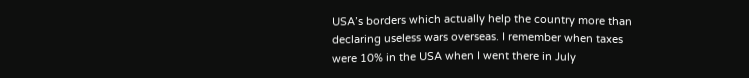USA’s borders which actually help the country more than declaring useless wars overseas. I remember when taxes were 10% in the USA when I went there in July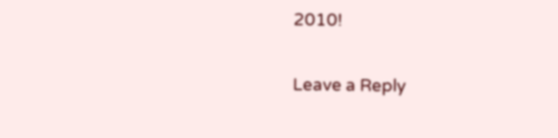2010!

Leave a Reply